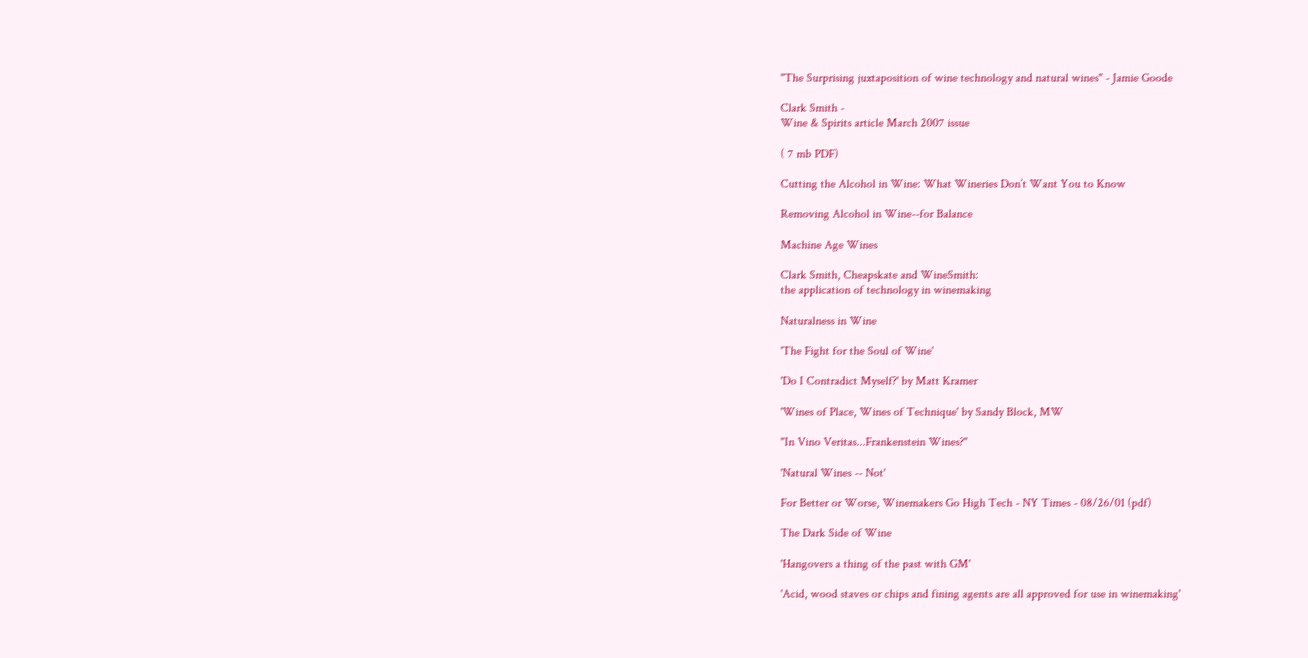"The Surprising juxtaposition of wine technology and natural wines" - Jamie Goode

Clark Smith -
Wine & Spirits article March 2007 issue

( 7 mb PDF)

Cutting the Alcohol in Wine: What Wineries Don’t Want You to Know

Removing Alcohol in Wine--for Balance

Machine Age Wines

Clark Smith, Cheapskate and WineSmith:
the application of technology in winemaking

Naturalness in Wine

'The Fight for the Soul of Wine'

'Do I Contradict Myself?' by Matt Kramer

'Wines of Place, Wines of Technique' by Sandy Block, MW

"In Vino Veritas...Frankenstein Wines?"

'Natural Wines -- Not'

For Better or Worse, Winemakers Go High Tech - NY Times - 08/26/01 (pdf)

The Dark Side of Wine

'Hangovers a thing of the past with GM'

'Acid, wood staves or chips and fining agents are all approved for use in winemaking'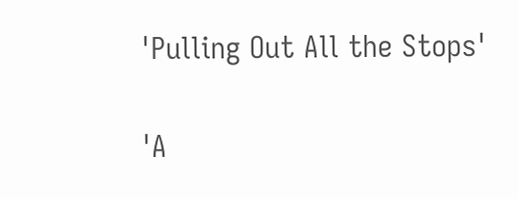'Pulling Out All the Stops'

'A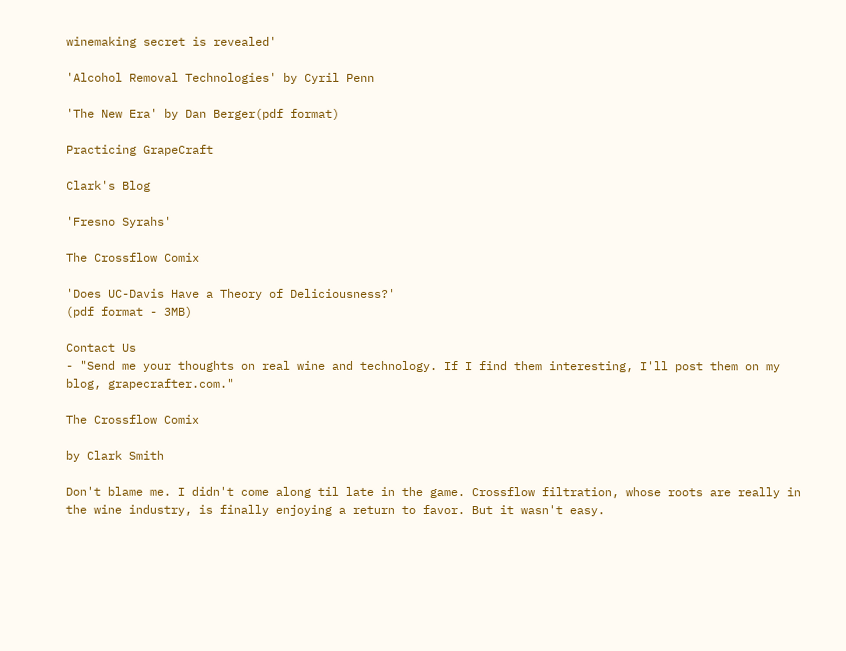winemaking secret is revealed'

'Alcohol Removal Technologies' by Cyril Penn

'The New Era' by Dan Berger(pdf format)

Practicing GrapeCraft

Clark's Blog

'Fresno Syrahs'

The Crossflow Comix

'Does UC-Davis Have a Theory of Deliciousness?'
(pdf format - 3MB)

Contact Us
- "Send me your thoughts on real wine and technology. If I find them interesting, I'll post them on my blog, grapecrafter.com."

The Crossflow Comix

by Clark Smith

Don't blame me. I didn't come along til late in the game. Crossflow filtration, whose roots are really in the wine industry, is finally enjoying a return to favor. But it wasn't easy.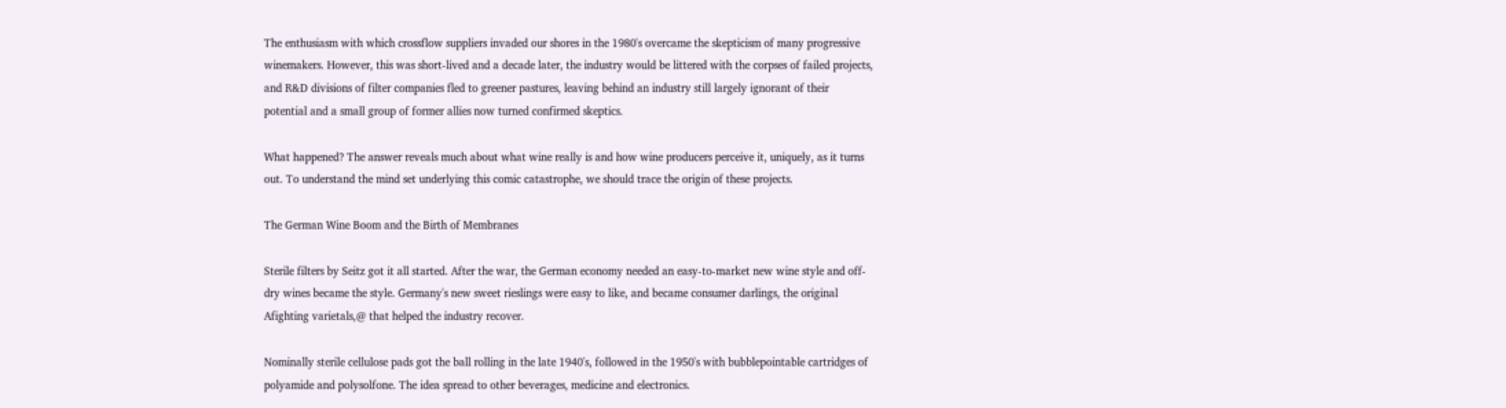The enthusiasm with which crossflow suppliers invaded our shores in the 1980's overcame the skepticism of many progressive winemakers. However, this was short-lived and a decade later, the industry would be littered with the corpses of failed projects, and R&D divisions of filter companies fled to greener pastures, leaving behind an industry still largely ignorant of their potential and a small group of former allies now turned confirmed skeptics.

What happened? The answer reveals much about what wine really is and how wine producers perceive it, uniquely, as it turns out. To understand the mind set underlying this comic catastrophe, we should trace the origin of these projects.

The German Wine Boom and the Birth of Membranes

Sterile filters by Seitz got it all started. After the war, the German economy needed an easy-to-market new wine style and off-dry wines became the style. Germany's new sweet rieslings were easy to like, and became consumer darlings, the original Afighting varietals,@ that helped the industry recover.

Nominally sterile cellulose pads got the ball rolling in the late 1940's, followed in the 1950's with bubblepointable cartridges of polyamide and polysolfone. The idea spread to other beverages, medicine and electronics.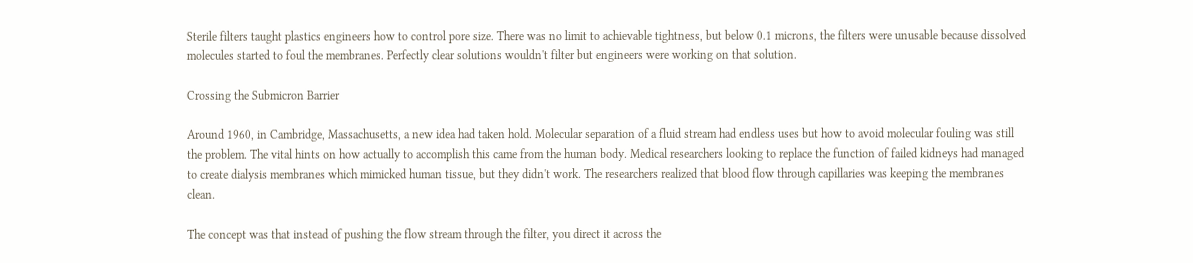Sterile filters taught plastics engineers how to control pore size. There was no limit to achievable tightness, but below 0.1 microns, the filters were unusable because dissolved molecules started to foul the membranes. Perfectly clear solutions wouldn't filter but engineers were working on that solution.

Crossing the Submicron Barrier

Around 1960, in Cambridge, Massachusetts, a new idea had taken hold. Molecular separation of a fluid stream had endless uses but how to avoid molecular fouling was still the problem. The vital hints on how actually to accomplish this came from the human body. Medical researchers looking to replace the function of failed kidneys had managed to create dialysis membranes which mimicked human tissue, but they didn't work. The researchers realized that blood flow through capillaries was keeping the membranes clean.

The concept was that instead of pushing the flow stream through the filter, you direct it across the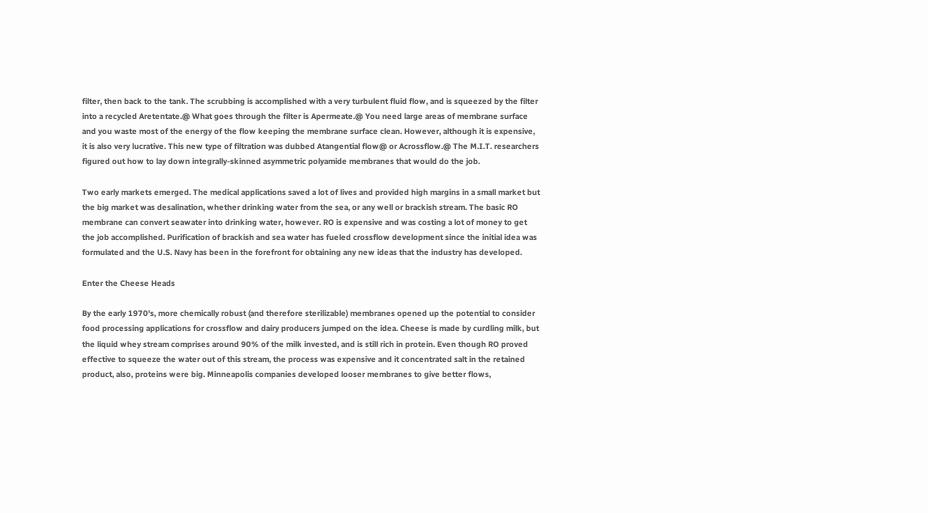filter, then back to the tank. The scrubbing is accomplished with a very turbulent fluid flow, and is squeezed by the filter into a recycled Aretentate.@ What goes through the filter is Apermeate.@ You need large areas of membrane surface and you waste most of the energy of the flow keeping the membrane surface clean. However, although it is expensive, it is also very lucrative. This new type of filtration was dubbed Atangential flow@ or Acrossflow.@ The M.I.T. researchers figured out how to lay down integrally-skinned asymmetric polyamide membranes that would do the job.

Two early markets emerged. The medical applications saved a lot of lives and provided high margins in a small market but the big market was desalination, whether drinking water from the sea, or any well or brackish stream. The basic RO membrane can convert seawater into drinking water, however. RO is expensive and was costing a lot of money to get the job accomplished. Purification of brackish and sea water has fueled crossflow development since the initial idea was formulated and the U.S. Navy has been in the forefront for obtaining any new ideas that the industry has developed.

Enter the Cheese Heads

By the early 1970's, more chemically robust (and therefore sterilizable) membranes opened up the potential to consider food processing applications for crossflow and dairy producers jumped on the idea. Cheese is made by curdling milk, but the liquid whey stream comprises around 90% of the milk invested, and is still rich in protein. Even though RO proved effective to squeeze the water out of this stream, the process was expensive and it concentrated salt in the retained product, also, proteins were big. Minneapolis companies developed looser membranes to give better flows,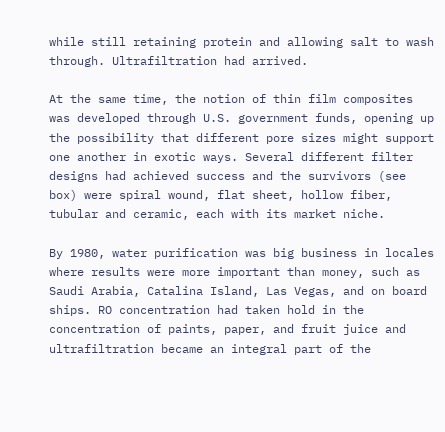while still retaining protein and allowing salt to wash through. Ultrafiltration had arrived.

At the same time, the notion of thin film composites was developed through U.S. government funds, opening up the possibility that different pore sizes might support one another in exotic ways. Several different filter designs had achieved success and the survivors (see box) were spiral wound, flat sheet, hollow fiber, tubular and ceramic, each with its market niche.

By 1980, water purification was big business in locales where results were more important than money, such as Saudi Arabia, Catalina Island, Las Vegas, and on board ships. RO concentration had taken hold in the concentration of paints, paper, and fruit juice and ultrafiltration became an integral part of the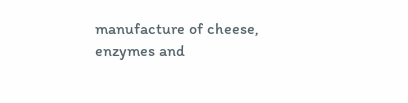manufacture of cheese, enzymes and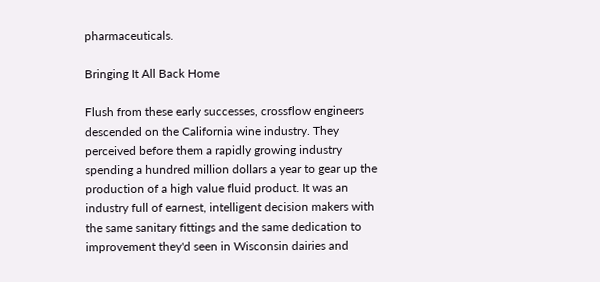pharmaceuticals.

Bringing It All Back Home

Flush from these early successes, crossflow engineers descended on the California wine industry. They perceived before them a rapidly growing industry spending a hundred million dollars a year to gear up the production of a high value fluid product. It was an industry full of earnest, intelligent decision makers with the same sanitary fittings and the same dedication to improvement they'd seen in Wisconsin dairies and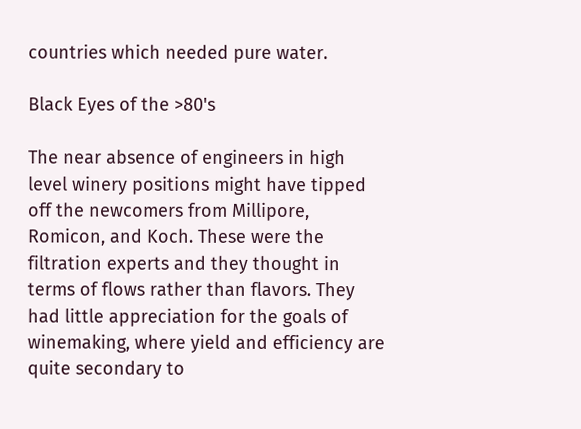countries which needed pure water.

Black Eyes of the >80's

The near absence of engineers in high level winery positions might have tipped off the newcomers from Millipore, Romicon, and Koch. These were the filtration experts and they thought in terms of flows rather than flavors. They had little appreciation for the goals of winemaking, where yield and efficiency are quite secondary to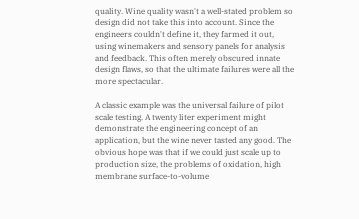quality. Wine quality wasn't a well-stated problem so design did not take this into account. Since the engineers couldn't define it, they farmed it out, using winemakers and sensory panels for analysis and feedback. This often merely obscured innate design flaws, so that the ultimate failures were all the more spectacular.

A classic example was the universal failure of pilot scale testing. A twenty liter experiment might demonstrate the engineering concept of an application, but the wine never tasted any good. The obvious hope was that if we could just scale up to production size, the problems of oxidation, high membrane surface-to-volume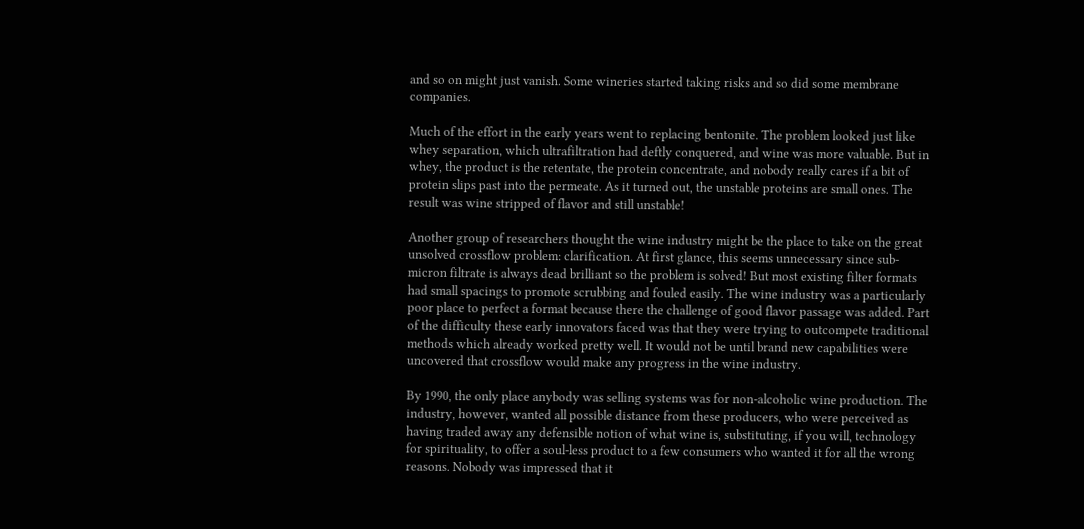and so on might just vanish. Some wineries started taking risks and so did some membrane companies.

Much of the effort in the early years went to replacing bentonite. The problem looked just like whey separation, which ultrafiltration had deftly conquered, and wine was more valuable. But in whey, the product is the retentate, the protein concentrate, and nobody really cares if a bit of protein slips past into the permeate. As it turned out, the unstable proteins are small ones. The result was wine stripped of flavor and still unstable!

Another group of researchers thought the wine industry might be the place to take on the great unsolved crossflow problem: clarification. At first glance, this seems unnecessary since sub-micron filtrate is always dead brilliant so the problem is solved! But most existing filter formats had small spacings to promote scrubbing and fouled easily. The wine industry was a particularly poor place to perfect a format because there the challenge of good flavor passage was added. Part of the difficulty these early innovators faced was that they were trying to outcompete traditional methods which already worked pretty well. It would not be until brand new capabilities were uncovered that crossflow would make any progress in the wine industry.

By 1990, the only place anybody was selling systems was for non-alcoholic wine production. The industry, however, wanted all possible distance from these producers, who were perceived as having traded away any defensible notion of what wine is, substituting, if you will, technology for spirituality, to offer a soul-less product to a few consumers who wanted it for all the wrong reasons. Nobody was impressed that it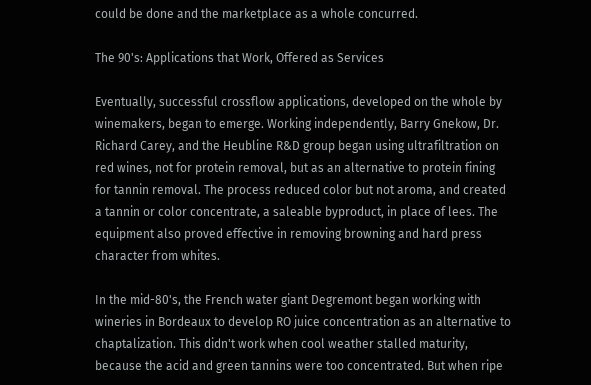could be done and the marketplace as a whole concurred.

The 90's: Applications that Work, Offered as Services

Eventually, successful crossflow applications, developed on the whole by winemakers, began to emerge. Working independently, Barry Gnekow, Dr. Richard Carey, and the Heubline R&D group began using ultrafiltration on red wines, not for protein removal, but as an alternative to protein fining for tannin removal. The process reduced color but not aroma, and created a tannin or color concentrate, a saleable byproduct, in place of lees. The equipment also proved effective in removing browning and hard press character from whites.

In the mid-80's, the French water giant Degremont began working with wineries in Bordeaux to develop RO juice concentration as an alternative to chaptalization. This didn't work when cool weather stalled maturity, because the acid and green tannins were too concentrated. But when ripe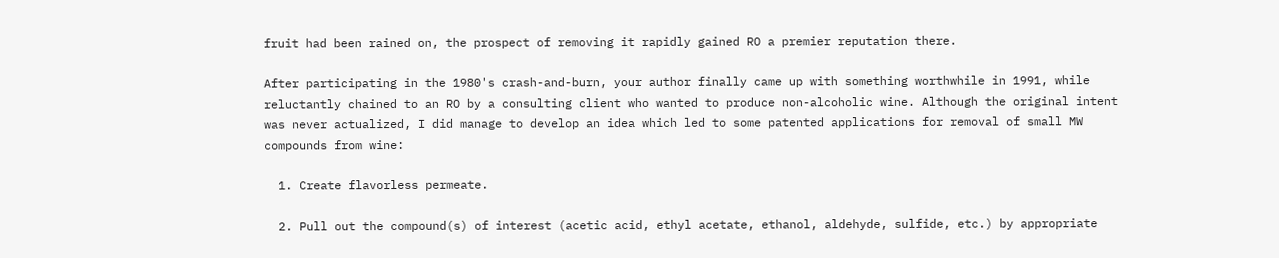fruit had been rained on, the prospect of removing it rapidly gained RO a premier reputation there.

After participating in the 1980's crash-and-burn, your author finally came up with something worthwhile in 1991, while reluctantly chained to an RO by a consulting client who wanted to produce non-alcoholic wine. Although the original intent was never actualized, I did manage to develop an idea which led to some patented applications for removal of small MW compounds from wine:

  1. Create flavorless permeate.

  2. Pull out the compound(s) of interest (acetic acid, ethyl acetate, ethanol, aldehyde, sulfide, etc.) by appropriate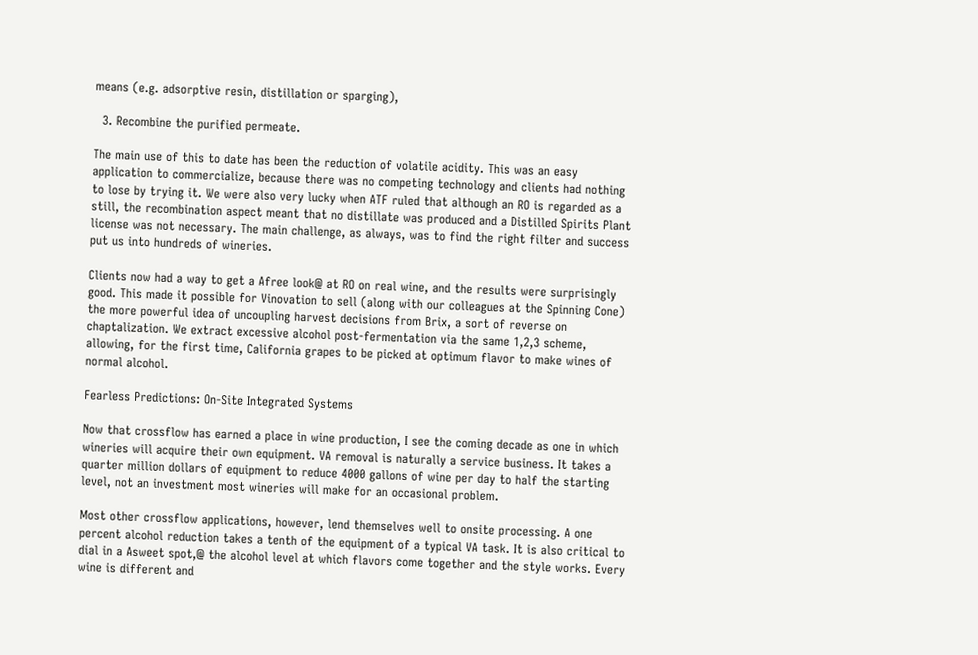means (e.g. adsorptive resin, distillation or sparging),

  3. Recombine the purified permeate.

The main use of this to date has been the reduction of volatile acidity. This was an easy application to commercialize, because there was no competing technology and clients had nothing to lose by trying it. We were also very lucky when ATF ruled that although an RO is regarded as a still, the recombination aspect meant that no distillate was produced and a Distilled Spirits Plant license was not necessary. The main challenge, as always, was to find the right filter and success put us into hundreds of wineries.

Clients now had a way to get a Afree look@ at RO on real wine, and the results were surprisingly good. This made it possible for Vinovation to sell (along with our colleagues at the Spinning Cone) the more powerful idea of uncoupling harvest decisions from Brix, a sort of reverse on chaptalization. We extract excessive alcohol post-fermentation via the same 1,2,3 scheme, allowing, for the first time, California grapes to be picked at optimum flavor to make wines of normal alcohol.

Fearless Predictions: On-Site Integrated Systems

Now that crossflow has earned a place in wine production, I see the coming decade as one in which wineries will acquire their own equipment. VA removal is naturally a service business. It takes a quarter million dollars of equipment to reduce 4000 gallons of wine per day to half the starting level, not an investment most wineries will make for an occasional problem.

Most other crossflow applications, however, lend themselves well to onsite processing. A one percent alcohol reduction takes a tenth of the equipment of a typical VA task. It is also critical to dial in a Asweet spot,@ the alcohol level at which flavors come together and the style works. Every wine is different and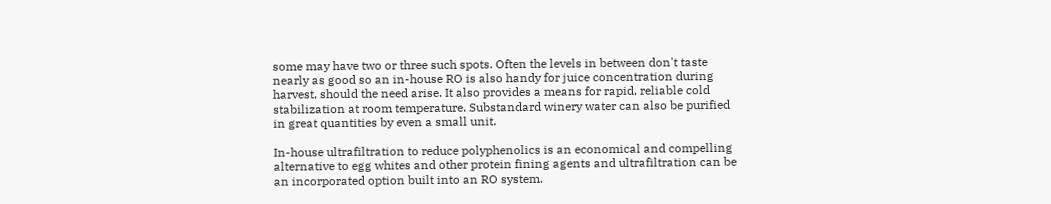some may have two or three such spots. Often the levels in between don't taste nearly as good so an in-house RO is also handy for juice concentration during harvest, should the need arise. It also provides a means for rapid, reliable cold stabilization at room temperature. Substandard winery water can also be purified in great quantities by even a small unit.

In-house ultrafiltration to reduce polyphenolics is an economical and compelling alternative to egg whites and other protein fining agents and ultrafiltration can be an incorporated option built into an RO system.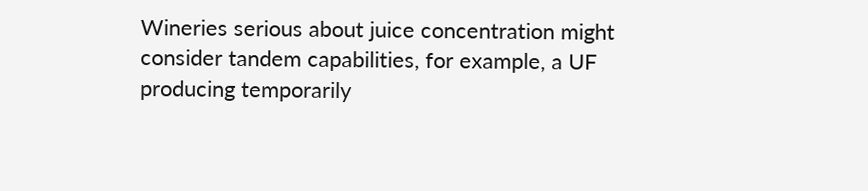Wineries serious about juice concentration might consider tandem capabilities, for example, a UF producing temporarily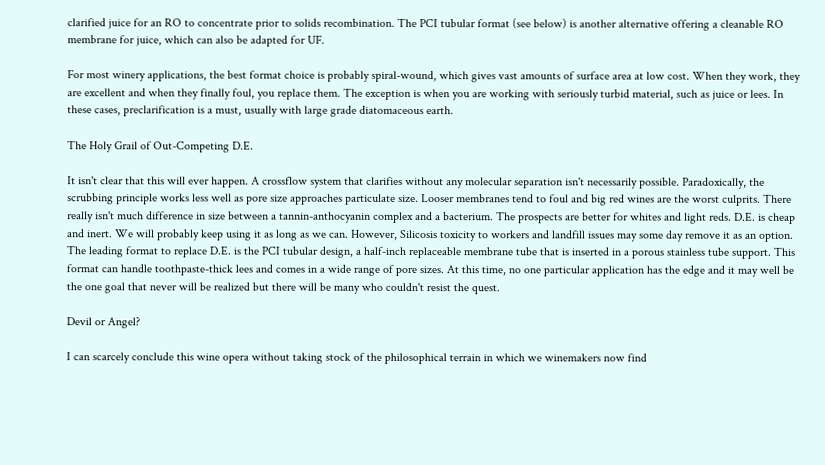clarified juice for an RO to concentrate prior to solids recombination. The PCI tubular format (see below) is another alternative offering a cleanable RO membrane for juice, which can also be adapted for UF.

For most winery applications, the best format choice is probably spiral-wound, which gives vast amounts of surface area at low cost. When they work, they are excellent and when they finally foul, you replace them. The exception is when you are working with seriously turbid material, such as juice or lees. In these cases, preclarification is a must, usually with large grade diatomaceous earth.

The Holy Grail of Out-Competing D.E.

It isn't clear that this will ever happen. A crossflow system that clarifies without any molecular separation isn't necessarily possible. Paradoxically, the scrubbing principle works less well as pore size approaches particulate size. Looser membranes tend to foul and big red wines are the worst culprits. There really isn't much difference in size between a tannin-anthocyanin complex and a bacterium. The prospects are better for whites and light reds. D.E. is cheap and inert. We will probably keep using it as long as we can. However, Silicosis toxicity to workers and landfill issues may some day remove it as an option. The leading format to replace D.E. is the PCI tubular design, a half-inch replaceable membrane tube that is inserted in a porous stainless tube support. This format can handle toothpaste-thick lees and comes in a wide range of pore sizes. At this time, no one particular application has the edge and it may well be the one goal that never will be realized but there will be many who couldn't resist the quest.

Devil or Angel?

I can scarcely conclude this wine opera without taking stock of the philosophical terrain in which we winemakers now find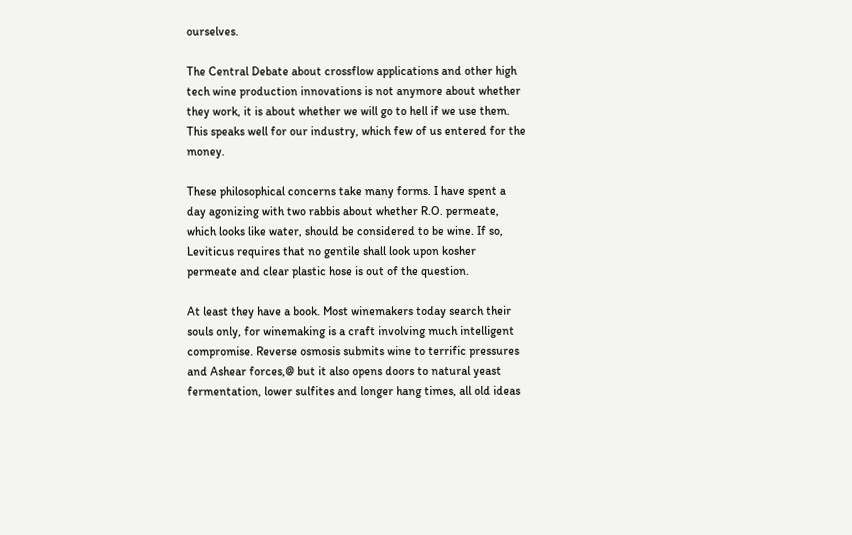ourselves.

The Central Debate about crossflow applications and other high tech wine production innovations is not anymore about whether they work, it is about whether we will go to hell if we use them. This speaks well for our industry, which few of us entered for the money.

These philosophical concerns take many forms. I have spent a day agonizing with two rabbis about whether R.O. permeate, which looks like water, should be considered to be wine. If so, Leviticus requires that no gentile shall look upon kosher permeate and clear plastic hose is out of the question.

At least they have a book. Most winemakers today search their souls only, for winemaking is a craft involving much intelligent compromise. Reverse osmosis submits wine to terrific pressures and Ashear forces,@ but it also opens doors to natural yeast fermentation, lower sulfites and longer hang times, all old ideas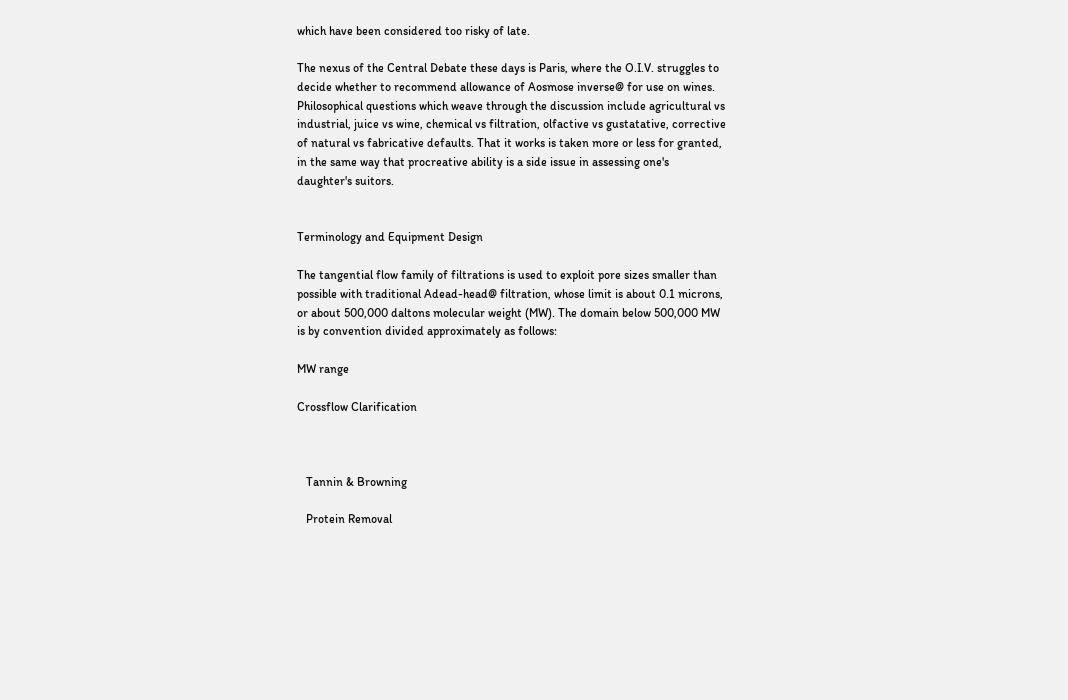which have been considered too risky of late.

The nexus of the Central Debate these days is Paris, where the O.I.V. struggles to decide whether to recommend allowance of Aosmose inverse@ for use on wines. Philosophical questions which weave through the discussion include agricultural vs industrial, juice vs wine, chemical vs filtration, olfactive vs gustatative, corrective of natural vs fabricative defaults. That it works is taken more or less for granted, in the same way that procreative ability is a side issue in assessing one's daughter's suitors.


Terminology and Equipment Design

The tangential flow family of filtrations is used to exploit pore sizes smaller than possible with traditional Adead-head@ filtration, whose limit is about 0.1 microns, or about 500,000 daltons molecular weight (MW). The domain below 500,000 MW is by convention divided approximately as follows:

MW range

Crossflow Clarification



   Tannin & Browning

   Protein Removal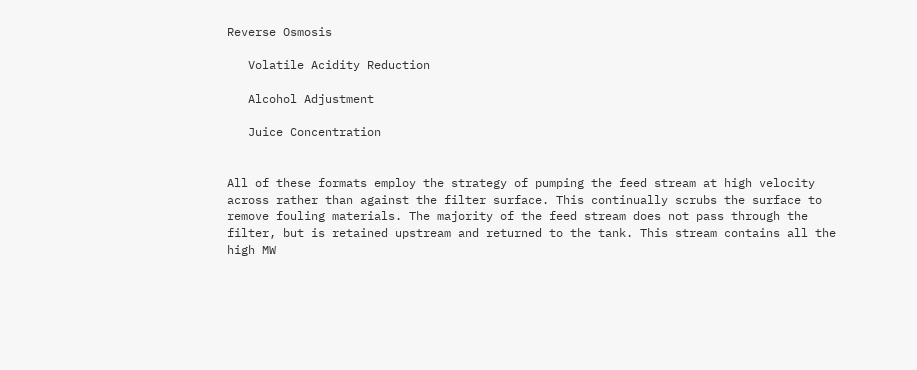Reverse Osmosis

   Volatile Acidity Reduction

   Alcohol Adjustment

   Juice Concentration


All of these formats employ the strategy of pumping the feed stream at high velocity across rather than against the filter surface. This continually scrubs the surface to remove fouling materials. The majority of the feed stream does not pass through the filter, but is retained upstream and returned to the tank. This stream contains all the high MW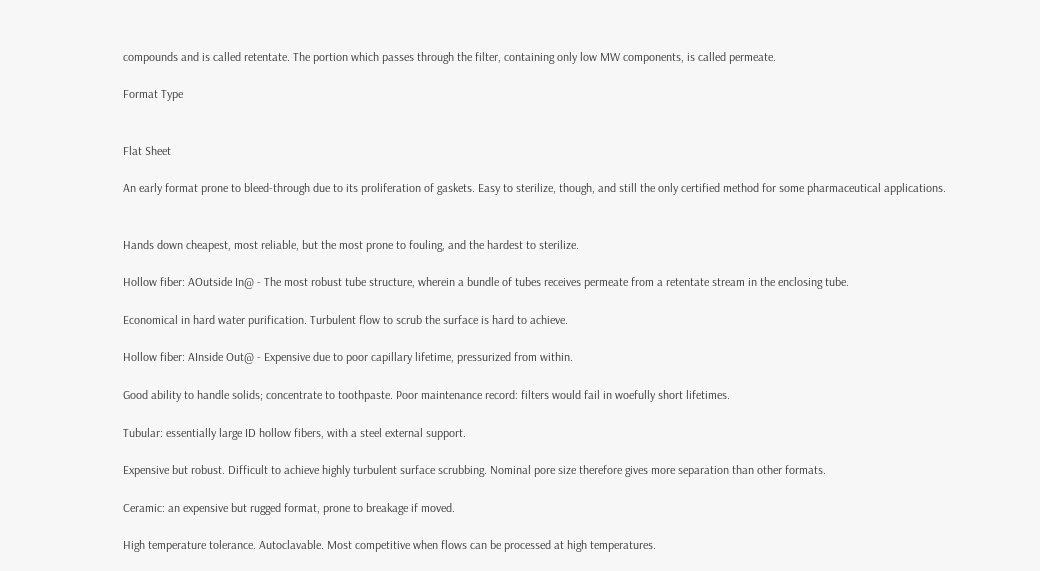compounds and is called retentate. The portion which passes through the filter, containing only low MW components, is called permeate.

Format Type


Flat Sheet

An early format prone to bleed-through due to its proliferation of gaskets. Easy to sterilize, though, and still the only certified method for some pharmaceutical applications.


Hands down cheapest, most reliable, but the most prone to fouling, and the hardest to sterilize.

Hollow fiber: AOutside In@ - The most robust tube structure, wherein a bundle of tubes receives permeate from a retentate stream in the enclosing tube.

Economical in hard water purification. Turbulent flow to scrub the surface is hard to achieve.

Hollow fiber: AInside Out@ - Expensive due to poor capillary lifetime, pressurized from within.

Good ability to handle solids; concentrate to toothpaste. Poor maintenance record: filters would fail in woefully short lifetimes.

Tubular: essentially large ID hollow fibers, with a steel external support.

Expensive but robust. Difficult to achieve highly turbulent surface scrubbing. Nominal pore size therefore gives more separation than other formats.

Ceramic: an expensive but rugged format, prone to breakage if moved.

High temperature tolerance. Autoclavable. Most competitive when flows can be processed at high temperatures.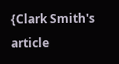{Clark Smith's article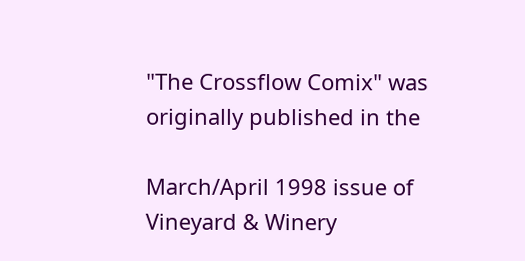"The Crossflow Comix" was originally published in the

March/April 1998 issue of Vineyard & Winery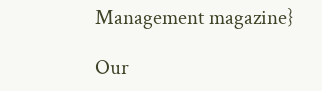Management magazine}

Our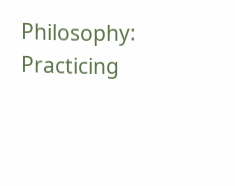Philosophy: Practicing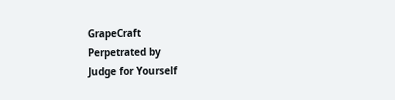GrapeCraft
Perpetrated by
Judge for Yourself